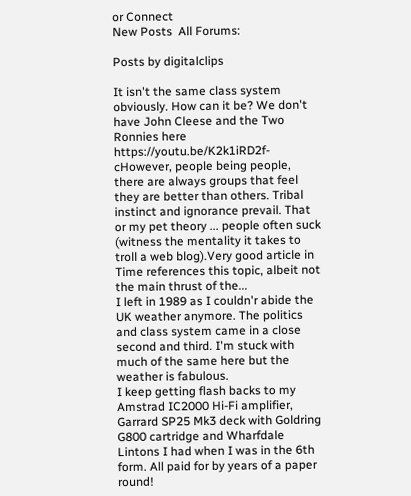or Connect
New Posts  All Forums:

Posts by digitalclips

It isn't the same class system obviously. How can it be? We don't have John Cleese and the Two Ronnies here https://youtu.be/K2k1iRD2f-cHowever, people being people, there are always groups that feel they are better than others. Tribal instinct and ignorance prevail. That or my pet theory ... people often suck (witness the mentality it takes to troll a web blog).Very good article in Time references this topic, albeit not the main thrust of the...
I left in 1989 as I couldn'r abide the UK weather anymore. The politics and class system came in a close second and third. I'm stuck with much of the same here but the weather is fabulous.
I keep getting flash backs to my Amstrad IC2000 Hi-Fi amplifier, Garrard SP25 Mk3 deck with Goldring G800 cartridge and Wharfdale Lintons I had when I was in the 6th form. All paid for by years of a paper round!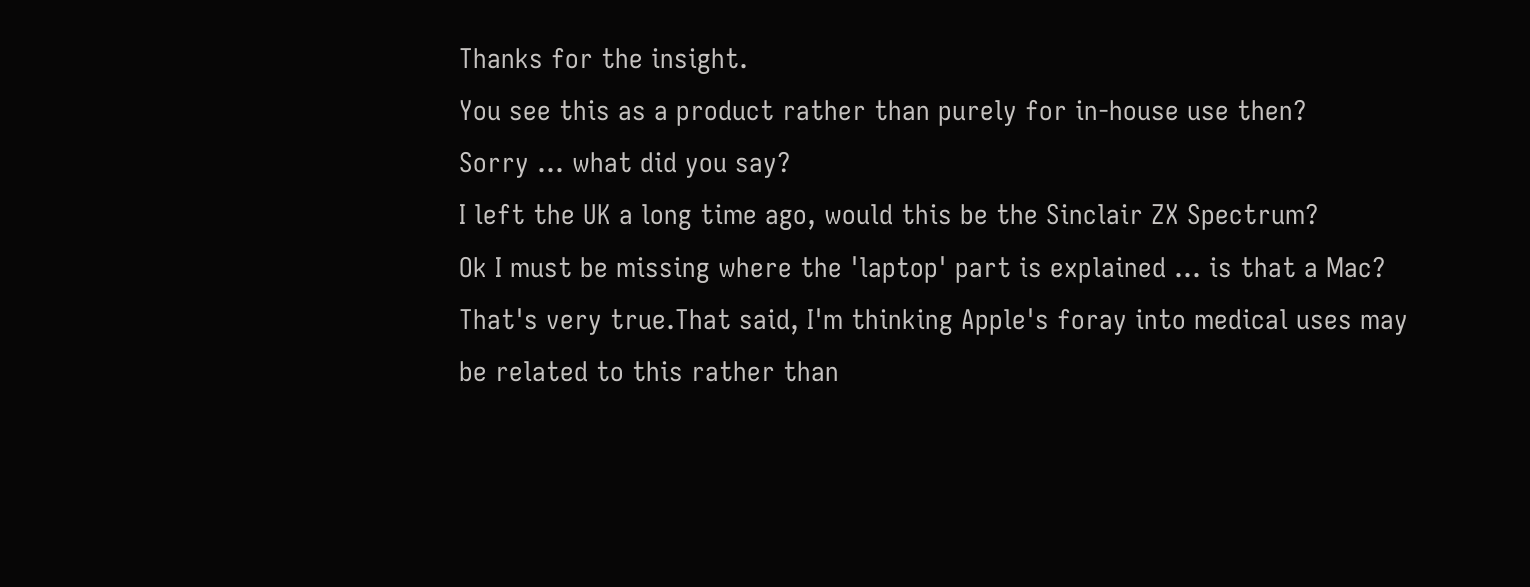Thanks for the insight.
You see this as a product rather than purely for in-house use then?
Sorry ... what did you say?
I left the UK a long time ago, would this be the Sinclair ZX Spectrum?
Ok I must be missing where the 'laptop' part is explained ... is that a Mac?
That's very true.That said, I'm thinking Apple's foray into medical uses may be related to this rather than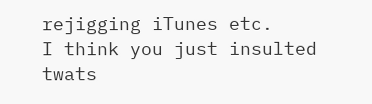rejigging iTunes etc.
I think you just insulted twats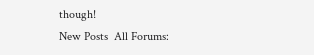though!
New Posts  All Forums: